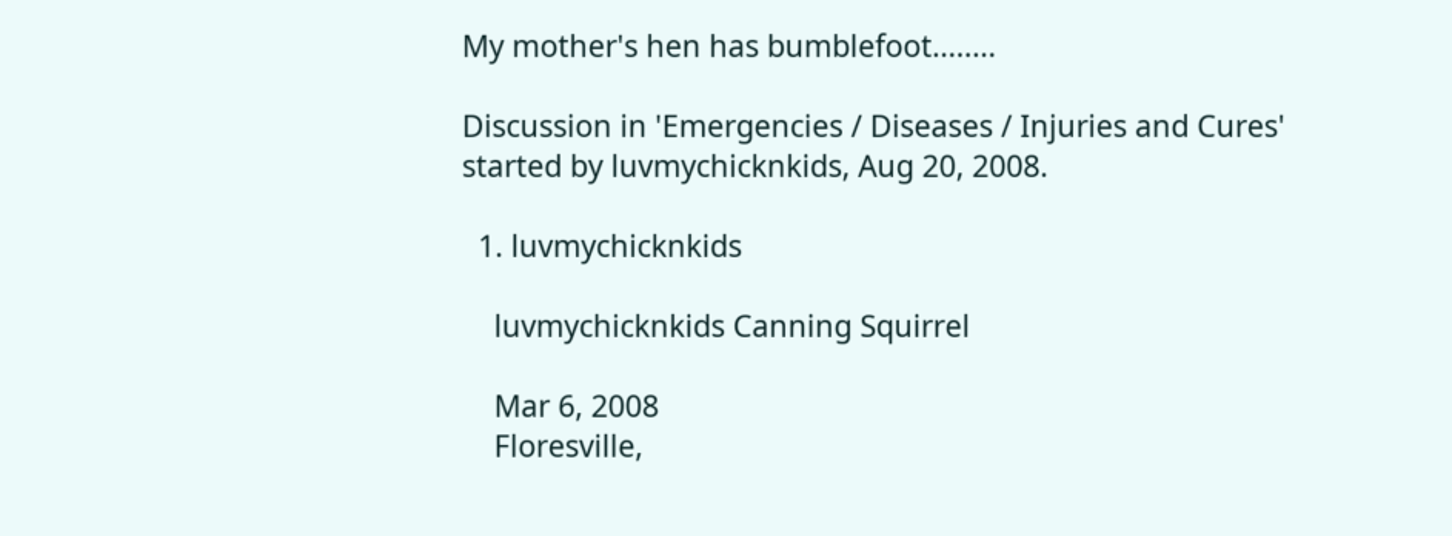My mother's hen has bumblefoot........

Discussion in 'Emergencies / Diseases / Injuries and Cures' started by luvmychicknkids, Aug 20, 2008.

  1. luvmychicknkids

    luvmychicknkids Canning Squirrel

    Mar 6, 2008
    Floresville,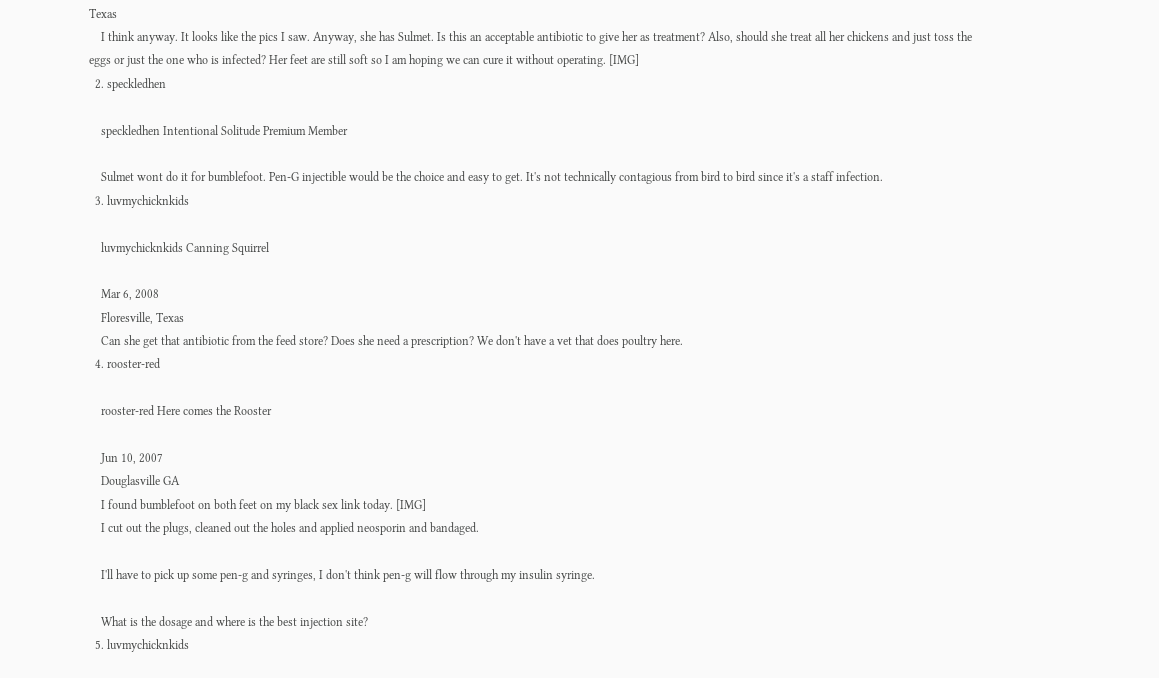Texas
    I think anyway. It looks like the pics I saw. Anyway, she has Sulmet. Is this an acceptable antibiotic to give her as treatment? Also, should she treat all her chickens and just toss the eggs or just the one who is infected? Her feet are still soft so I am hoping we can cure it without operating. [IMG]
  2. speckledhen

    speckledhen Intentional Solitude Premium Member

    Sulmet wont do it for bumblefoot. Pen-G injectible would be the choice and easy to get. It's not technically contagious from bird to bird since it's a staff infection.
  3. luvmychicknkids

    luvmychicknkids Canning Squirrel

    Mar 6, 2008
    Floresville, Texas
    Can she get that antibiotic from the feed store? Does she need a prescription? We don't have a vet that does poultry here.
  4. rooster-red

    rooster-red Here comes the Rooster

    Jun 10, 2007
    Douglasville GA
    I found bumblefoot on both feet on my black sex link today. [IMG]
    I cut out the plugs, cleaned out the holes and applied neosporin and bandaged.

    I'll have to pick up some pen-g and syringes, I don't think pen-g will flow through my insulin syringe.

    What is the dosage and where is the best injection site?
  5. luvmychicknkids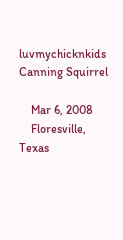luvmychicknkids Canning Squirrel

    Mar 6, 2008
    Floresville, Texas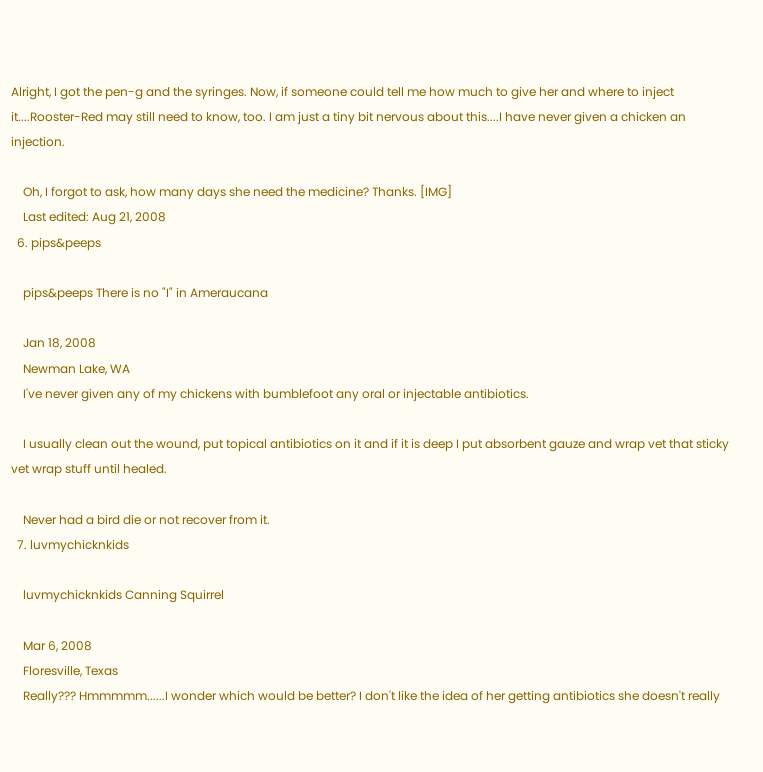Alright, I got the pen-g and the syringes. Now, if someone could tell me how much to give her and where to inject it....Rooster-Red may still need to know, too. I am just a tiny bit nervous about this....I have never given a chicken an injection.

    Oh, I forgot to ask, how many days she need the medicine? Thanks. [IMG]
    Last edited: Aug 21, 2008
  6. pips&peeps

    pips&peeps There is no "I" in Ameraucana

    Jan 18, 2008
    Newman Lake, WA
    I've never given any of my chickens with bumblefoot any oral or injectable antibiotics.

    I usually clean out the wound, put topical antibiotics on it and if it is deep I put absorbent gauze and wrap vet that sticky vet wrap stuff until healed.

    Never had a bird die or not recover from it.
  7. luvmychicknkids

    luvmychicknkids Canning Squirrel

    Mar 6, 2008
    Floresville, Texas
    Really??? Hmmmmm......I wonder which would be better? I don't like the idea of her getting antibiotics she doesn't really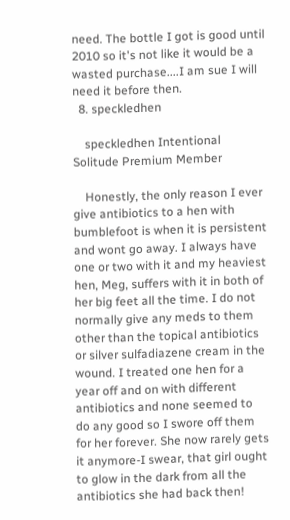need. The bottle I got is good until 2010 so it's not like it would be a wasted purchase....I am sue I will need it before then.
  8. speckledhen

    speckledhen Intentional Solitude Premium Member

    Honestly, the only reason I ever give antibiotics to a hen with bumblefoot is when it is persistent and wont go away. I always have one or two with it and my heaviest hen, Meg, suffers with it in both of her big feet all the time. I do not normally give any meds to them other than the topical antibiotics or silver sulfadiazene cream in the wound. I treated one hen for a year off and on with different antibiotics and none seemed to do any good so I swore off them for her forever. She now rarely gets it anymore-I swear, that girl ought to glow in the dark from all the antibiotics she had back then!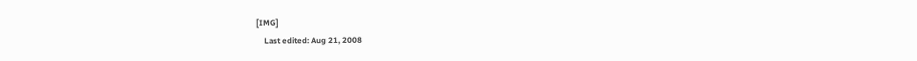[IMG]
    Last edited: Aug 21, 2008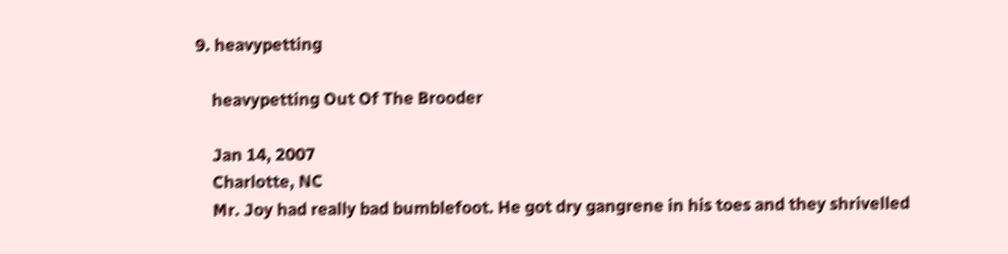9. heavypetting

    heavypetting Out Of The Brooder

    Jan 14, 2007
    Charlotte, NC
    Mr. Joy had really bad bumblefoot. He got dry gangrene in his toes and they shrivelled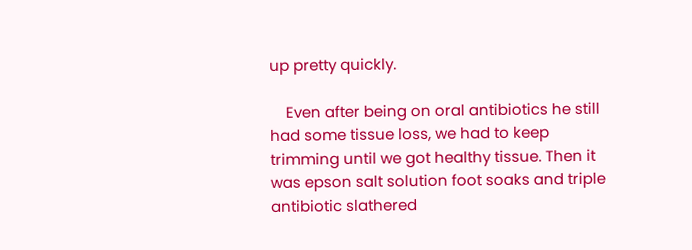up pretty quickly.

    Even after being on oral antibiotics he still had some tissue loss, we had to keep trimming until we got healthy tissue. Then it was epson salt solution foot soaks and triple antibiotic slathered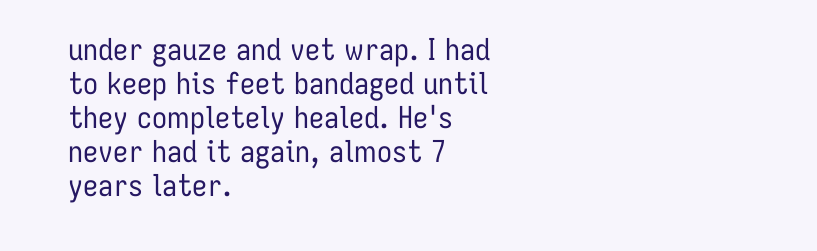under gauze and vet wrap. I had to keep his feet bandaged until they completely healed. He's never had it again, almost 7 years later.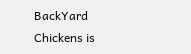BackYard Chickens is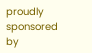proudly sponsored by